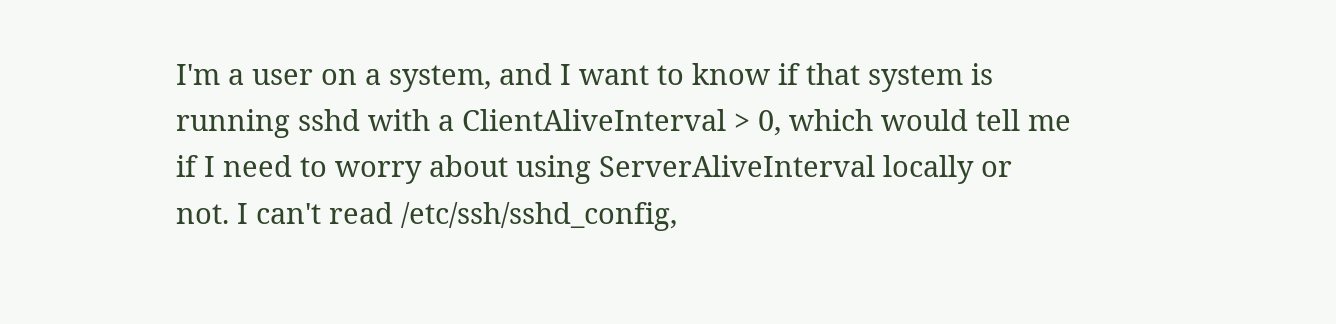I'm a user on a system, and I want to know if that system is running sshd with a ClientAliveInterval > 0, which would tell me if I need to worry about using ServerAliveInterval locally or not. I can't read /etc/ssh/sshd_config,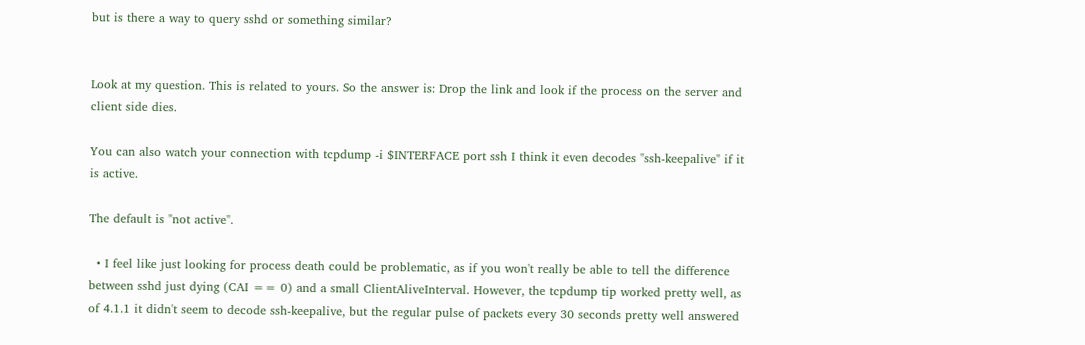but is there a way to query sshd or something similar?


Look at my question. This is related to yours. So the answer is: Drop the link and look if the process on the server and client side dies.

You can also watch your connection with tcpdump -i $INTERFACE port ssh I think it even decodes "ssh-keepalive" if it is active.

The default is "not active".

  • I feel like just looking for process death could be problematic, as if you won't really be able to tell the difference between sshd just dying (CAI == 0) and a small ClientAliveInterval. However, the tcpdump tip worked pretty well, as of 4.1.1 it didn't seem to decode ssh-keepalive, but the regular pulse of packets every 30 seconds pretty well answered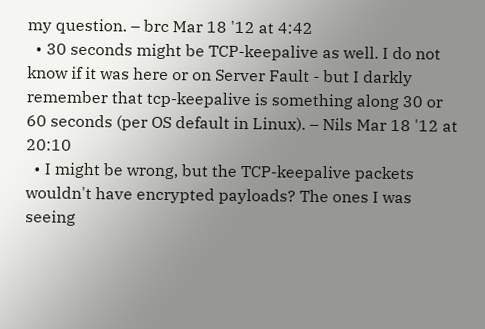my question. – brc Mar 18 '12 at 4:42
  • 30 seconds might be TCP-keepalive as well. I do not know if it was here or on Server Fault - but I darkly remember that tcp-keepalive is something along 30 or 60 seconds (per OS default in Linux). – Nils Mar 18 '12 at 20:10
  • I might be wrong, but the TCP-keepalive packets wouldn't have encrypted payloads? The ones I was seeing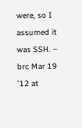were, so I assumed it was SSH. – brc Mar 19 '12 at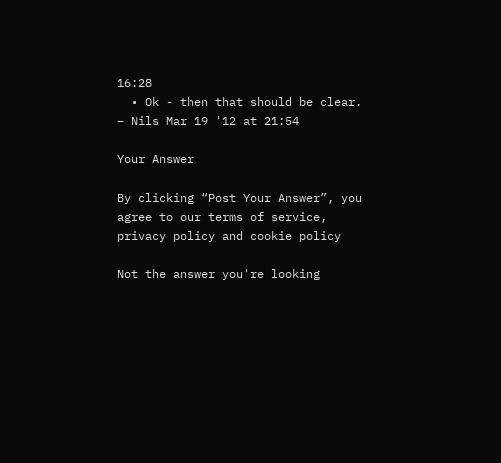16:28
  • Ok - then that should be clear. – Nils Mar 19 '12 at 21:54

Your Answer

By clicking “Post Your Answer”, you agree to our terms of service, privacy policy and cookie policy

Not the answer you're looking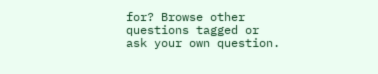for? Browse other questions tagged or ask your own question.